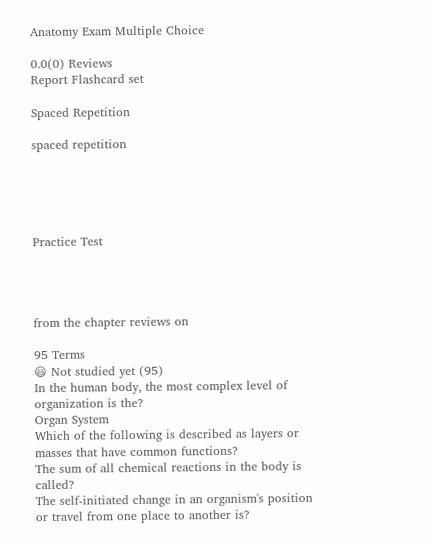Anatomy Exam Multiple Choice

0.0(0) Reviews
Report Flashcard set

Spaced Repetition

spaced repetition





Practice Test




from the chapter reviews on

95 Terms
😃 Not studied yet (95)
In the human body, the most complex level of organization is the?
Organ System
Which of the following is described as layers or masses that have common functions?
The sum of all chemical reactions in the body is called?
The self-initiated change in an organism's position or travel from one place to another is?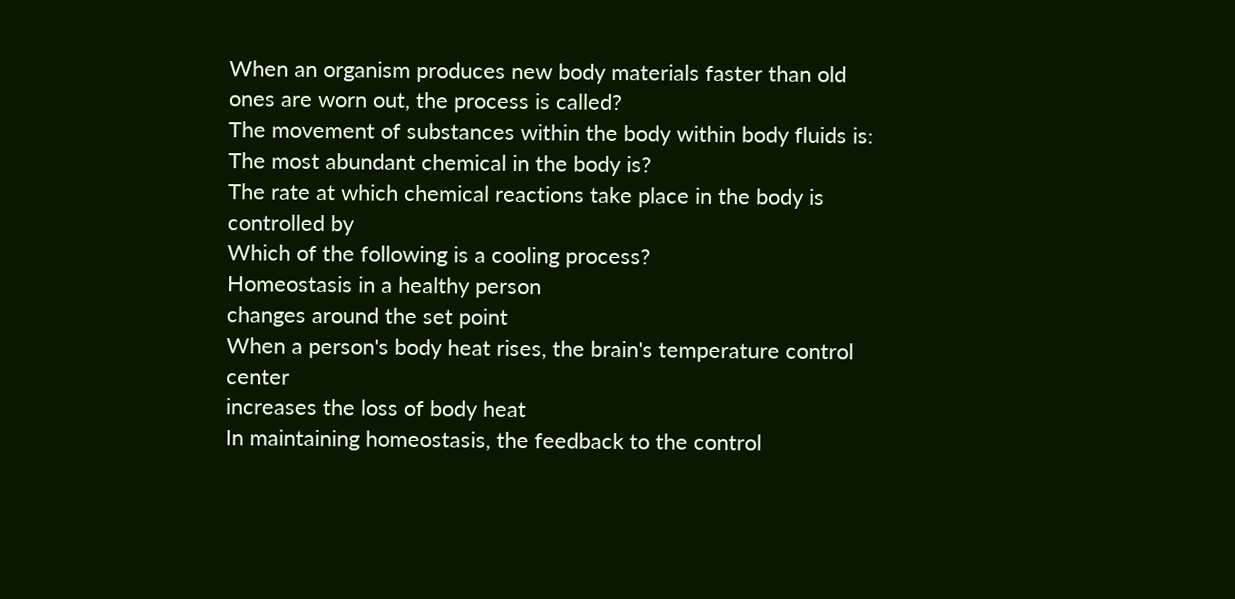When an organism produces new body materials faster than old ones are worn out, the process is called?
The movement of substances within the body within body fluids is:
The most abundant chemical in the body is?
The rate at which chemical reactions take place in the body is controlled by
Which of the following is a cooling process?
Homeostasis in a healthy person
changes around the set point
When a person's body heat rises, the brain's temperature control center
increases the loss of body heat
In maintaining homeostasis, the feedback to the control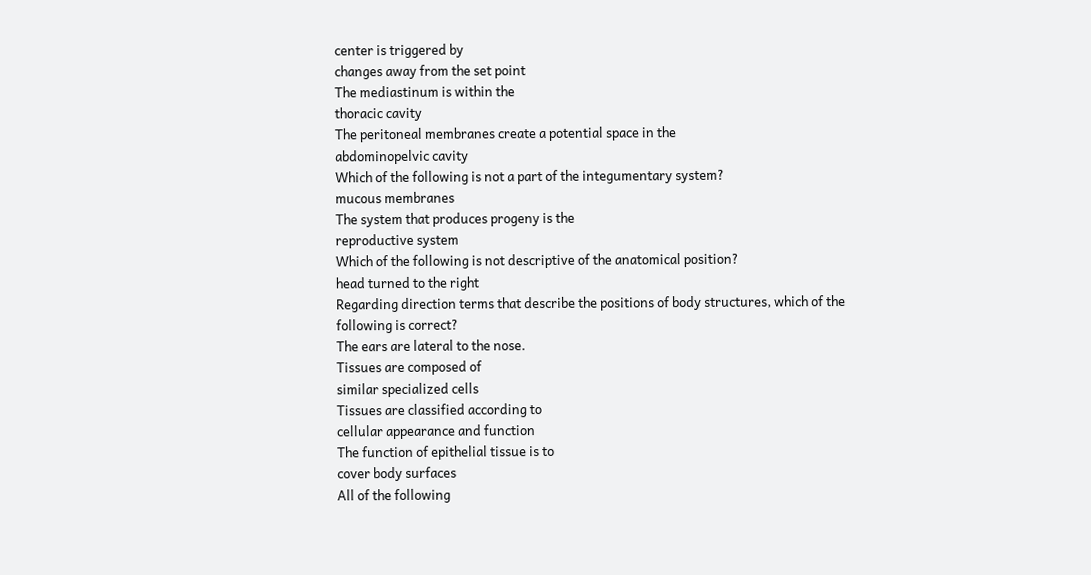center is triggered by
changes away from the set point
The mediastinum is within the
thoracic cavity
The peritoneal membranes create a potential space in the
abdominopelvic cavity
Which of the following is not a part of the integumentary system?
mucous membranes
The system that produces progeny is the
reproductive system
Which of the following is not descriptive of the anatomical position?
head turned to the right
Regarding direction terms that describe the positions of body structures, which of the following is correct?
The ears are lateral to the nose.
Tissues are composed of
similar specialized cells
Tissues are classified according to
cellular appearance and function
The function of epithelial tissue is to
cover body surfaces
All of the following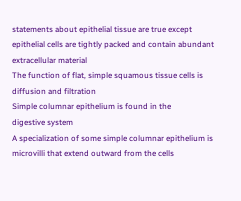statements about epithelial tissue are true except
epithelial cells are tightly packed and contain abundant extracellular material
The function of flat, simple squamous tissue cells is
diffusion and filtration
Simple columnar epithelium is found in the
digestive system
A specialization of some simple columnar epithelium is
microvilli that extend outward from the cells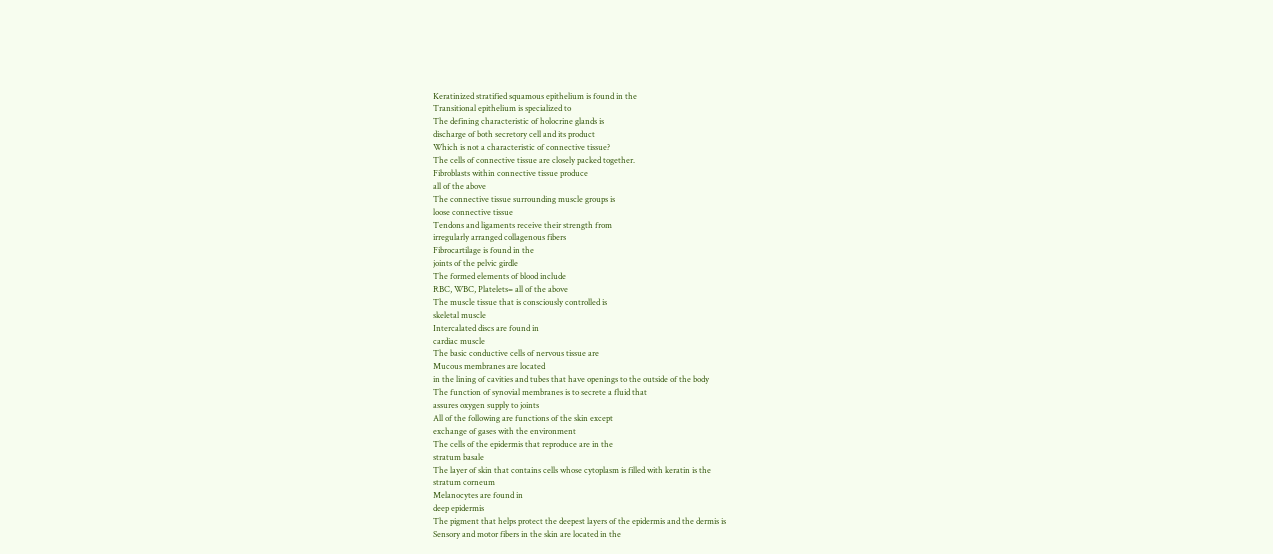Keratinized stratified squamous epithelium is found in the
Transitional epithelium is specialized to
The defining characteristic of holocrine glands is
discharge of both secretory cell and its product
Which is not a characteristic of connective tissue?
The cells of connective tissue are closely packed together.
Fibroblasts within connective tissue produce
all of the above
The connective tissue surrounding muscle groups is
loose connective tissue
Tendons and ligaments receive their strength from
irregularly arranged collagenous fibers
Fibrocartilage is found in the
joints of the pelvic girdle
The formed elements of blood include
RBC, WBC, Platelets= all of the above
The muscle tissue that is consciously controlled is
skeletal muscle
Intercalated discs are found in
cardiac muscle
The basic conductive cells of nervous tissue are
Mucous membranes are located
in the lining of cavities and tubes that have openings to the outside of the body
The function of synovial membranes is to secrete a fluid that
assures oxygen supply to joints
All of the following are functions of the skin except
exchange of gases with the environment
The cells of the epidermis that reproduce are in the
stratum basale
The layer of skin that contains cells whose cytoplasm is filled with keratin is the
stratum corneum
Melanocytes are found in
deep epidermis
The pigment that helps protect the deepest layers of the epidermis and the dermis is
Sensory and motor fibers in the skin are located in the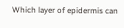Which layer of epidermis can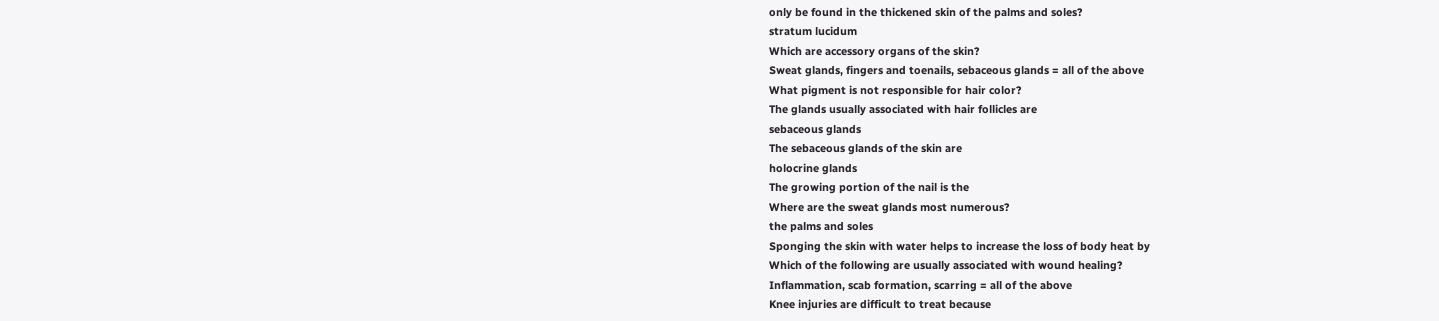only be found in the thickened skin of the palms and soles?
stratum lucidum
Which are accessory organs of the skin?
Sweat glands, fingers and toenails, sebaceous glands = all of the above
What pigment is not responsible for hair color?
The glands usually associated with hair follicles are
sebaceous glands
The sebaceous glands of the skin are
holocrine glands
The growing portion of the nail is the
Where are the sweat glands most numerous?
the palms and soles
Sponging the skin with water helps to increase the loss of body heat by
Which of the following are usually associated with wound healing?
Inflammation, scab formation, scarring = all of the above
Knee injuries are difficult to treat because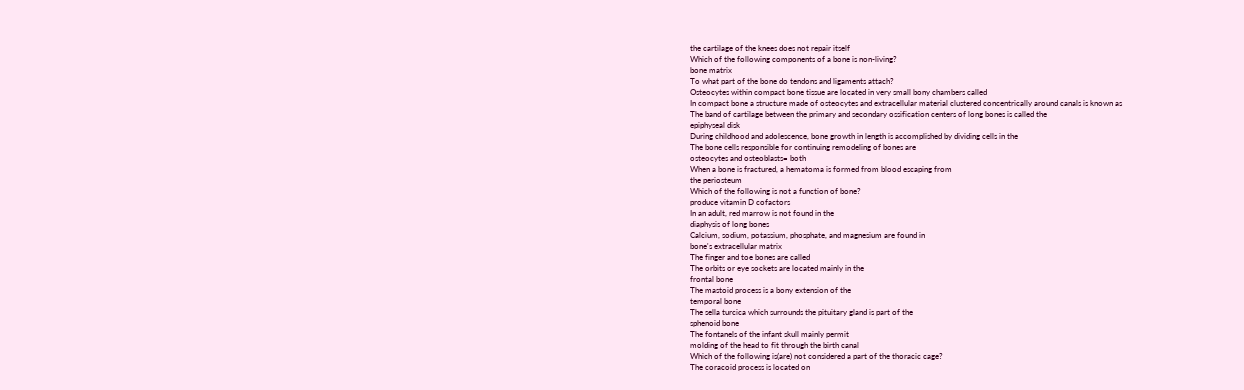the cartilage of the knees does not repair itself
Which of the following components of a bone is non-living?
bone matrix
To what part of the bone do tendons and ligaments attach?
Osteocytes within compact bone tissue are located in very small bony chambers called
In compact bone a structure made of osteocytes and extracellular material clustered concentrically around canals is known as
The band of cartilage between the primary and secondary ossification centers of long bones is called the
epiphyseal disk
During childhood and adolescence, bone growth in length is accomplished by dividing cells in the
The bone cells responsible for continuing remodeling of bones are
osteocytes and osteoblasts= both
When a bone is fractured, a hematoma is formed from blood escaping from
the periosteum
Which of the following is not a function of bone?
produce vitamin D cofactors
In an adult, red marrow is not found in the
diaphysis of long bones
Calcium, sodium, potassium, phosphate, and magnesium are found in
bone's extracellular matrix
The finger and toe bones are called
The orbits or eye sockets are located mainly in the
frontal bone
The mastoid process is a bony extension of the
temporal bone
The sella turcica which surrounds the pituitary gland is part of the
sphenoid bone
The fontanels of the infant skull mainly permit
molding of the head to fit through the birth canal
Which of the following is(are) not considered a part of the thoracic cage?
The coracoid process is located on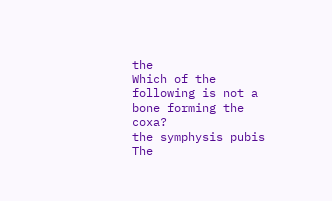the
Which of the following is not a bone forming the coxa?
the symphysis pubis
The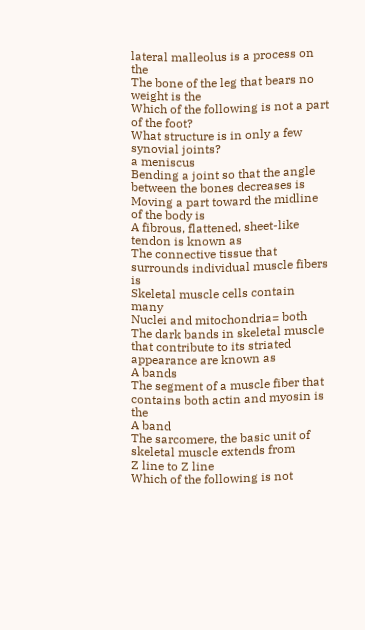lateral malleolus is a process on the
The bone of the leg that bears no weight is the
Which of the following is not a part of the foot?
What structure is in only a few synovial joints?
a meniscus
Bending a joint so that the angle between the bones decreases is
Moving a part toward the midline of the body is
A fibrous, flattened, sheet-like tendon is known as
The connective tissue that surrounds individual muscle fibers is
Skeletal muscle cells contain many
Nuclei and mitochondria= both
The dark bands in skeletal muscle that contribute to its striated appearance are known as
A bands
The segment of a muscle fiber that contains both actin and myosin is the
A band
The sarcomere, the basic unit of skeletal muscle extends from
Z line to Z line
Which of the following is not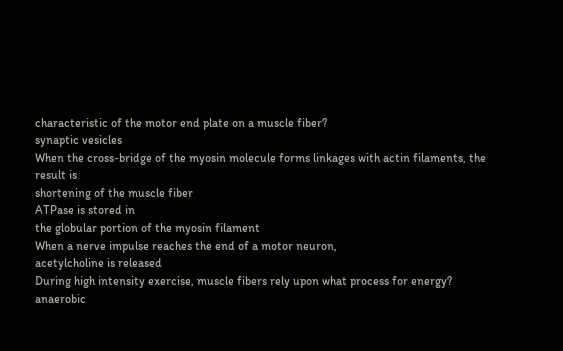characteristic of the motor end plate on a muscle fiber?
synaptic vesicles
When the cross-bridge of the myosin molecule forms linkages with actin filaments, the result is
shortening of the muscle fiber
ATPase is stored in
the globular portion of the myosin filament
When a nerve impulse reaches the end of a motor neuron,
acetylcholine is released
During high intensity exercise, muscle fibers rely upon what process for energy?
anaerobic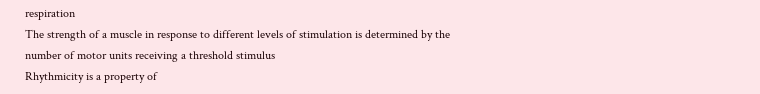respiration
The strength of a muscle in response to different levels of stimulation is determined by the
number of motor units receiving a threshold stimulus
Rhythmicity is a property of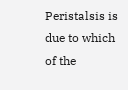Peristalsis is due to which of the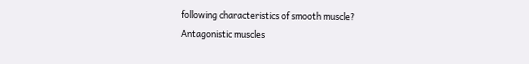following characteristics of smooth muscle?
Antagonistic muscles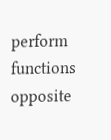perform functions opposite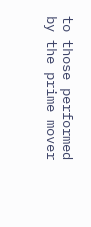to those performed by the prime mover